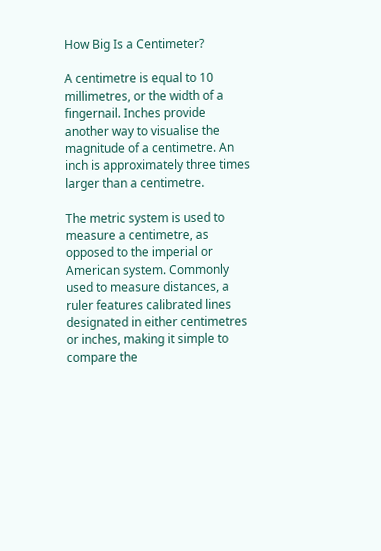How Big Is a Centimeter?

A centimetre is equal to 10 millimetres, or the width of a fingernail. Inches provide another way to visualise the magnitude of a centimetre. An inch is approximately three times larger than a centimetre.

The metric system is used to measure a centimetre, as opposed to the imperial or American system. Commonly used to measure distances, a ruler features calibrated lines designated in either centimetres or inches, making it simple to compare the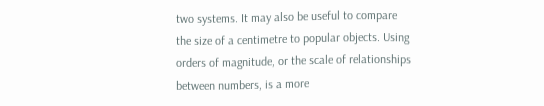two systems. It may also be useful to compare the size of a centimetre to popular objects. Using orders of magnitude, or the scale of relationships between numbers, is a more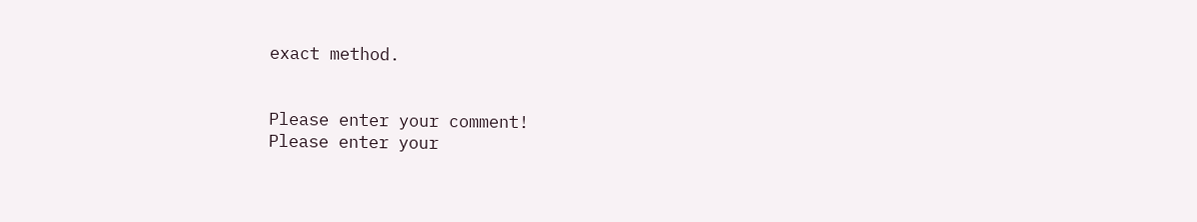exact method.


Please enter your comment!
Please enter your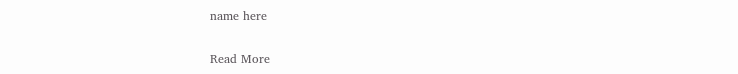name here

Read More